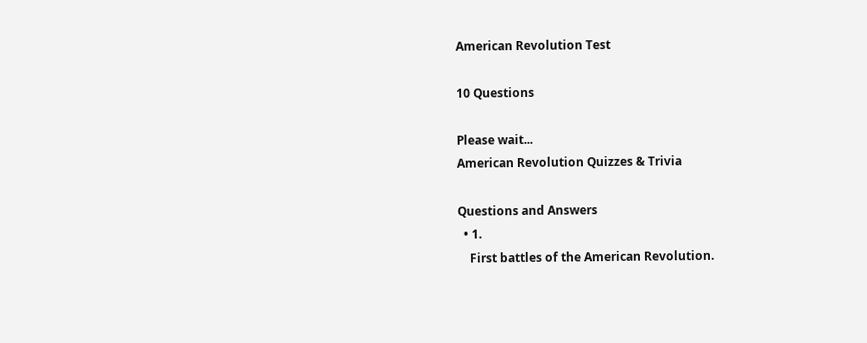American Revolution Test

10 Questions

Please wait...
American Revolution Quizzes & Trivia

Questions and Answers
  • 1.
    First battles of the American Revolution.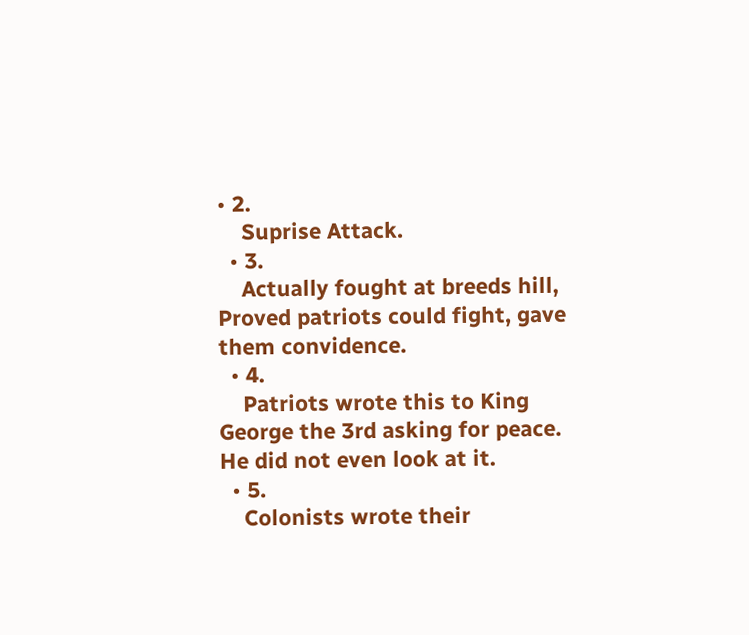• 2.
    Suprise Attack.
  • 3.
    Actually fought at breeds hill, Proved patriots could fight, gave them convidence.
  • 4.
    Patriots wrote this to King George the 3rd asking for peace. He did not even look at it.
  • 5.
    Colonists wrote their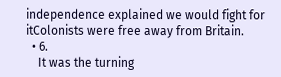independence explained we would fight for itColonists were free away from Britain.
  • 6.
    It was the turning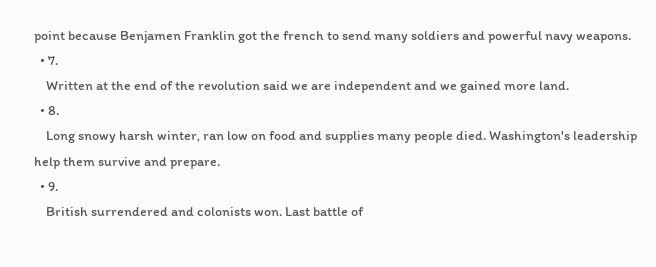point because Benjamen Franklin got the french to send many soldiers and powerful navy weapons.
  • 7.
    Written at the end of the revolution said we are independent and we gained more land.
  • 8.
    Long snowy harsh winter, ran low on food and supplies many people died. Washington's leadership help them survive and prepare.
  • 9.
    British surrendered and colonists won. Last battle of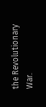the Revolutionary War.